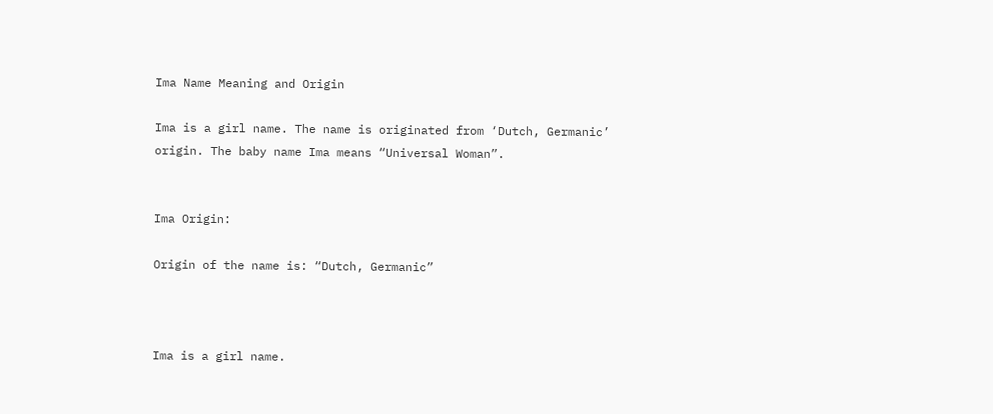Ima Name Meaning and Origin

Ima is a girl name. The name is originated from ‘Dutch, Germanic’ origin. The baby name Ima means “Universal Woman”.


Ima Origin:

Origin of the name is: “Dutch, Germanic”



Ima is a girl name.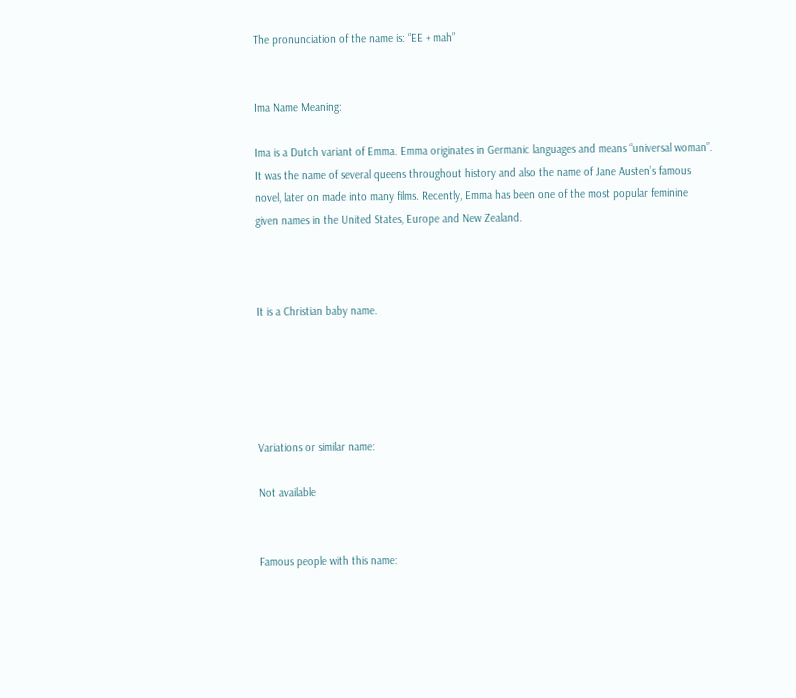The pronunciation of the name is: “EE + mah”


Ima Name Meaning:

Ima is a Dutch variant of Emma. Emma originates in Germanic languages and means “universal woman”. It was the name of several queens throughout history and also the name of Jane Austen’s famous novel, later on made into many films. Recently, Emma has been one of the most popular feminine given names in the United States, Europe and New Zealand.



It is a Christian baby name.





Variations or similar name:

Not available


Famous people with this name: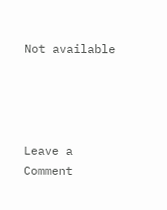Not available




Leave a Comment